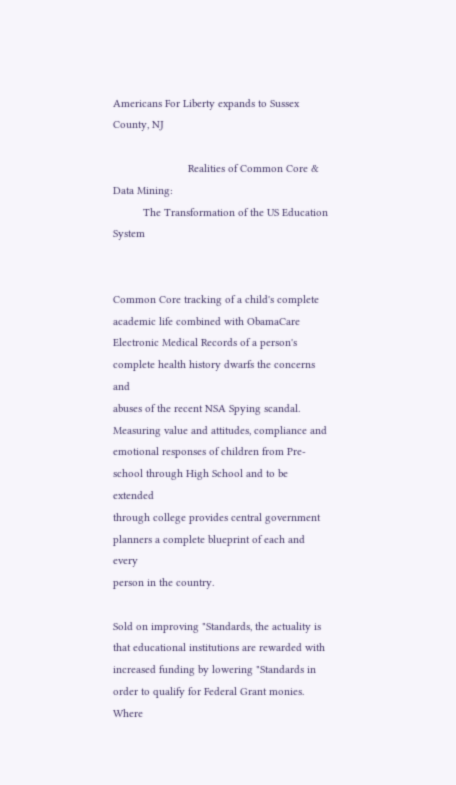Americans For Liberty expands to Sussex County, NJ

                         Realities of Common Core & Data Mining:
          The Transformation of the US Education System


Common Core tracking of a child's complete academic life combined with ObamaCare
Electronic Medical Records of a person's complete health history dwarfs the concerns and
abuses of the recent NSA Spying scandal. Measuring value and attitudes, compliance and
emotional responses of children from Pre-school through High School and to be extended
through college provides central government planners a complete blueprint of each and every
person in the country.

Sold on improving "Standards, the actuality is that educational institutions are rewarded with
increased funding by lowering "Standards in order to qualify for Federal Grant monies. Where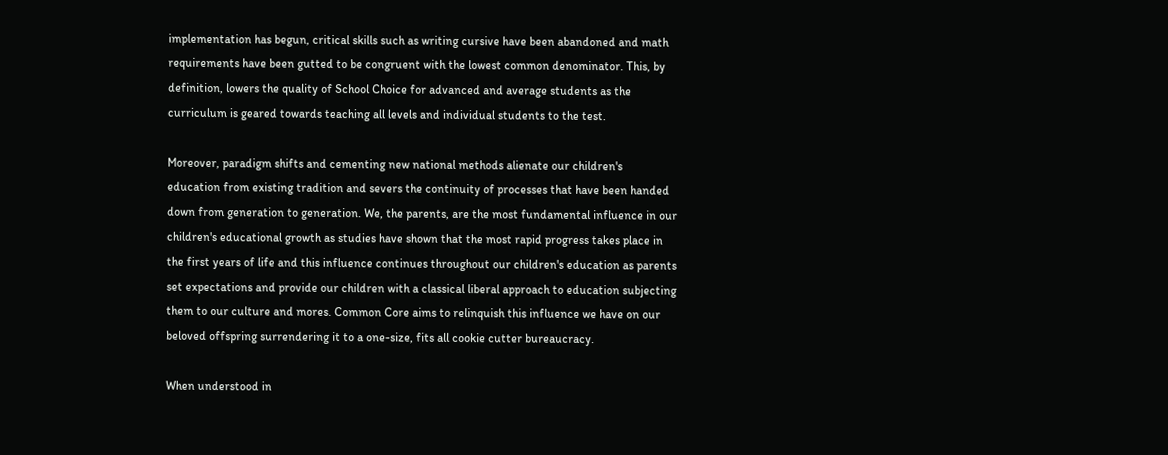implementation has begun, critical skills such as writing cursive have been abandoned and math
requirements have been gutted to be congruent with the lowest common denominator. This, by
definition, lowers the quality of School Choice for advanced and average students as the
curriculum is geared towards teaching all levels and individual students to the test.

Moreover, paradigm shifts and cementing new national methods alienate our children's
education from existing tradition and severs the continuity of processes that have been handed
down from generation to generation. We, the parents, are the most fundamental influence in our
children's educational growth as studies have shown that the most rapid progress takes place in
the first years of life and this influence continues throughout our children's education as parents
set expectations and provide our children with a classical liberal approach to education subjecting
them to our culture and mores. Common Core aims to relinquish this influence we have on our
beloved offspring surrendering it to a one-size, fits all cookie cutter bureaucracy.

When understood in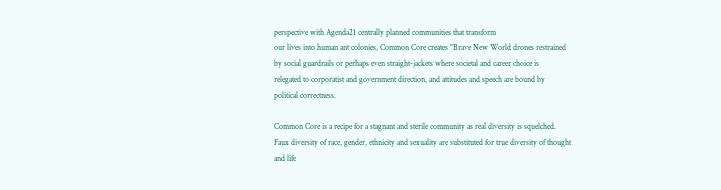perspective with Agenda21 centrally planned communities that transform
our lives into human ant colonies, Common Core creates "Brave New World drones restrained
by social guardrails or perhaps even straight-jackets where societal and career choice is
relegated to corporatist and government direction, and attitudes and speech are bound by
political correctness.

Common Core is a recipe for a stagnant and sterile community as real diversity is squelched.
Faux diversity of race, gender, ethnicity and sexuality are substituted for true diversity of thought
and life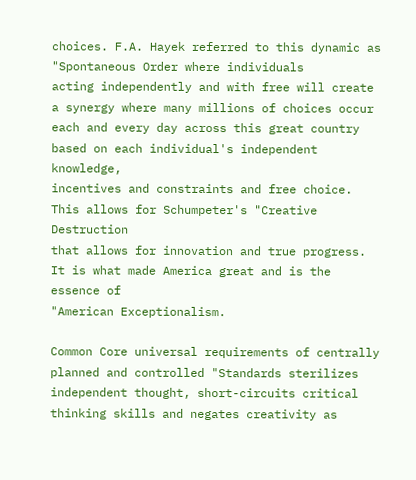choices. F.A. Hayek referred to this dynamic as "Spontaneous Order where individuals
acting independently and with free will create a synergy where many millions of choices occur
each and every day across this great country based on each individual's independent knowledge,
incentives and constraints and free choice. This allows for Schumpeter's "Creative Destruction
that allows for innovation and true progress. It is what made America great and is the essence of
"American Exceptionalism.

Common Core universal requirements of centrally planned and controlled "Standards sterilizes
independent thought, short-circuits critical thinking skills and negates creativity as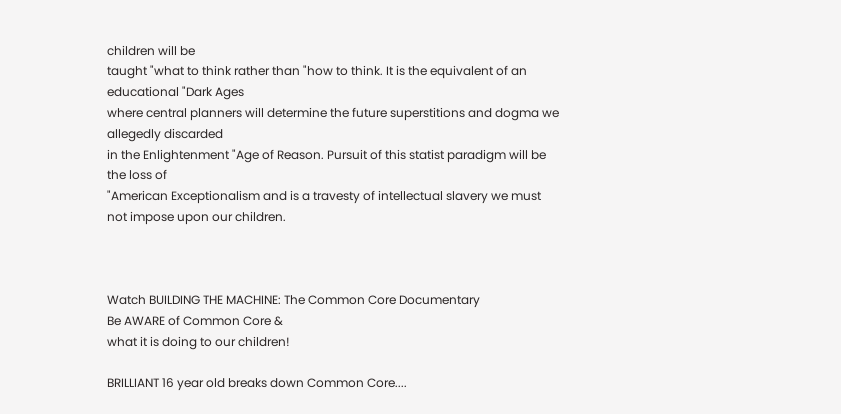children will be
taught "what to think rather than "how to think. It is the equivalent of an educational "Dark Ages
where central planners will determine the future superstitions and dogma we allegedly discarded
in the Enlightenment "Age of Reason. Pursuit of this statist paradigm will be the loss of
"American Exceptionalism and is a travesty of intellectual slavery we must not impose upon our children.



Watch BUILDING THE MACHINE: The Common Core Documentary
Be AWARE of Common Core &
what it is doing to our children!

BRILLIANT 16 year old breaks down Common Core....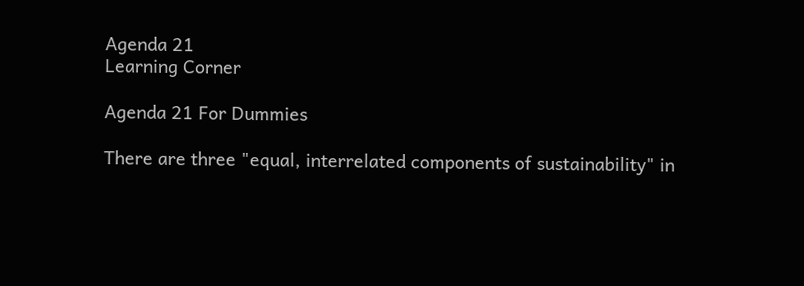Agenda 21
Learning Corner

Agenda 21 For Dummies

There are three "equal, interrelated components of sustainability" in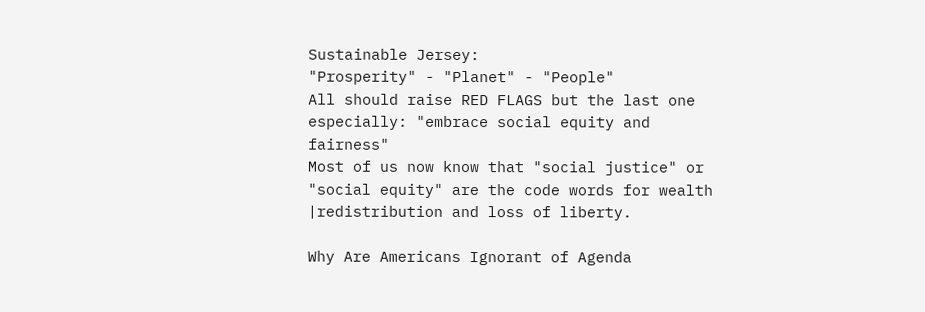Sustainable Jersey:
"Prosperity" - "Planet" - "People"
All should raise RED FLAGS but the last one especially: "embrace social equity and fairness"
Most of us now know that "social justice" or "social equity" are the code words for wealth
|redistribution and loss of liberty.

Why Are Americans Ignorant of Agenda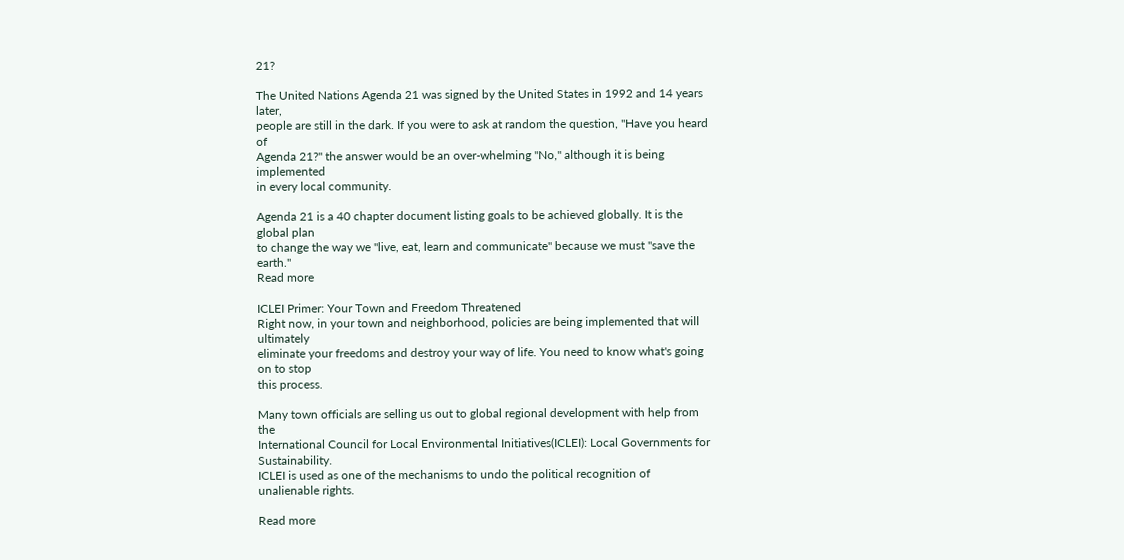21?

The United Nations Agenda 21 was signed by the United States in 1992 and 14 years later,
people are still in the dark. If you were to ask at random the question, "Have you heard of
Agenda 21?" the answer would be an over-whelming "No," although it is being implemented
in every local community.

Agenda 21 is a 40 chapter document listing goals to be achieved globally. It is the global plan
to change the way we "live, eat, learn and communicate" because we must "save the earth."
Read more

ICLEI Primer: Your Town and Freedom Threatened
Right now, in your town and neighborhood, policies are being implemented that will ultimately
eliminate your freedoms and destroy your way of life. You need to know what's going on to stop
this process.

Many town officials are selling us out to global regional development with help from the
International Council for Local Environmental Initiatives(ICLEI): Local Governments for Sustainability.
ICLEI is used as one of the mechanisms to undo the political recognition of unalienable rights.

Read more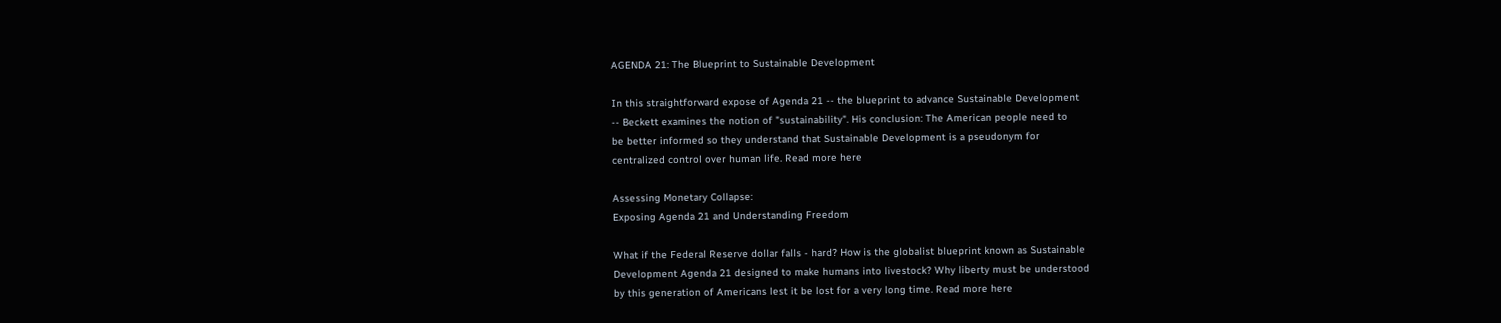AGENDA 21: The Blueprint to Sustainable Development

In this straightforward expose of Agenda 21 -- the blueprint to advance Sustainable Development
-- Beckett examines the notion of "sustainability". His conclusion: The American people need to
be better informed so they understand that Sustainable Development is a pseudonym for
centralized control over human life. Read more here

Assessing Monetary Collapse:
Exposing Agenda 21 and Understanding Freedom

What if the Federal Reserve dollar falls - hard? How is the globalist blueprint known as Sustainable
Development Agenda 21 designed to make humans into livestock? Why liberty must be understood
by this generation of Americans lest it be lost for a very long time. Read more here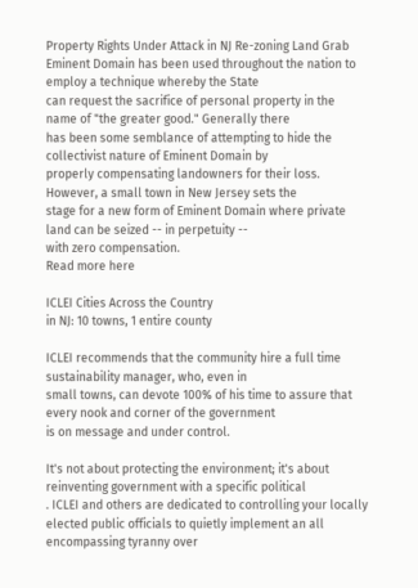Property Rights Under Attack in NJ Re-zoning Land Grab
Eminent Domain has been used throughout the nation to employ a technique whereby the State
can request the sacrifice of personal property in the name of "the greater good." Generally there
has been some semblance of attempting to hide the collectivist nature of Eminent Domain by
properly compensating landowners for their loss. However, a small town in New Jersey sets the
stage for a new form of Eminent Domain where private land can be seized -- in perpetuity --
with zero compensation.
Read more here

ICLEI Cities Across the Country
in NJ: 10 towns, 1 entire county

ICLEI recommends that the community hire a full time sustainability manager, who, even in
small towns, can devote 100% of his time to assure that every nook and corner of the government
is on message and under control.

It's not about protecting the environment; it's about reinventing government with a specific political
. ICLEI and others are dedicated to controlling your locally elected public officials to quietly implement an all encompassing tyranny over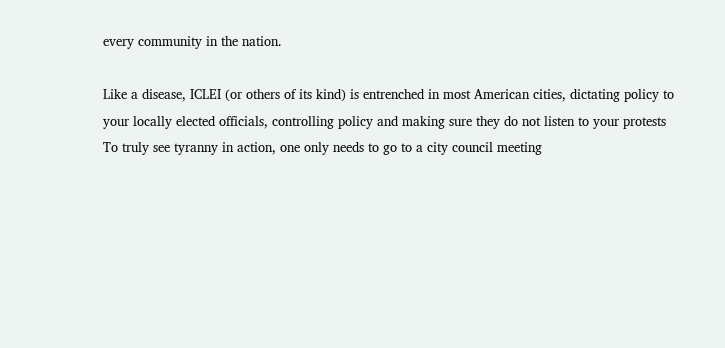every community in the nation.

Like a disease, ICLEI (or others of its kind) is entrenched in most American cities, dictating policy to
your locally elected officials, controlling policy and making sure they do not listen to your protests
To truly see tyranny in action, one only needs to go to a city council meeting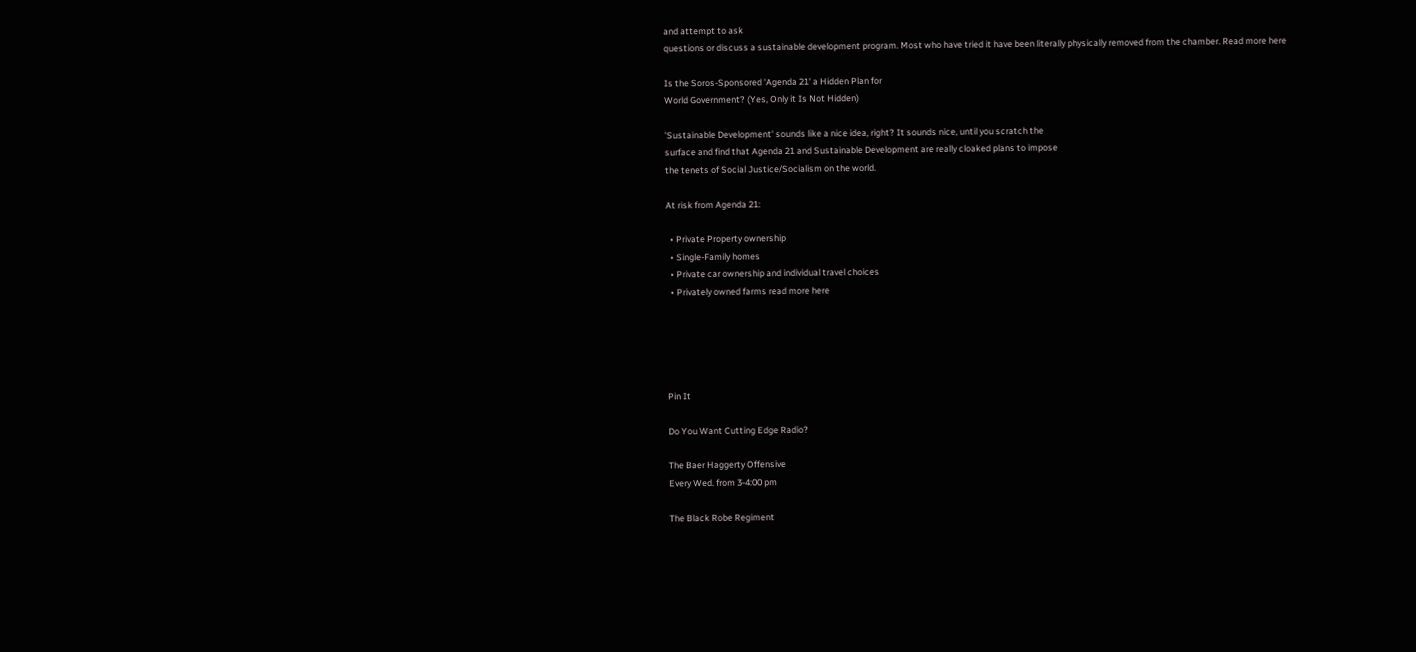and attempt to ask
questions or discuss a sustainable development program. Most who have tried it have been literally physically removed from the chamber. Read more here

Is the Soros-Sponsored 'Agenda 21' a Hidden Plan for
World Government? (Yes, Only it Is Not Hidden)

'Sustainable Development' sounds like a nice idea, right? It sounds nice, until you scratch the
surface and find that Agenda 21 and Sustainable Development are really cloaked plans to impose
the tenets of Social Justice/Socialism on the world.

At risk from Agenda 21:

  • Private Property ownership
  • Single-Family homes
  • Private car ownership and individual travel choices
  • Privately owned farms read more here





Pin It

Do You Want Cutting Edge Radio?

The Baer Haggerty Offensive
Every Wed. from 3-4:00 pm

The Black Robe Regiment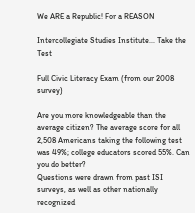We ARE a Republic! For a REASON

Intercollegiate Studies Institute... Take the Test

Full Civic Literacy Exam (from our 2008 survey)

Are you more knowledgeable than the average citizen? The average score for all 2,508 Americans taking the following test was 49%; college educators scored 55%. Can you do better?
Questions were drawn from past ISI surveys, as well as other nationally recognized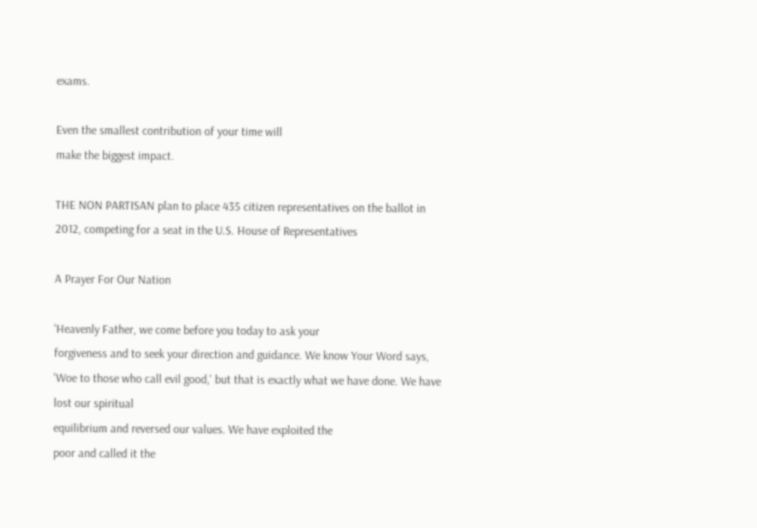exams.

Even the smallest contribution of your time will
make the biggest impact.

THE NON PARTISAN plan to place 435 citizen representatives on the ballot in 2012, competing for a seat in the U.S. House of Representatives

A Prayer For Our Nation

'Heavenly Father, we come before you today to ask your
forgiveness and to seek your direction and guidance. We know Your Word says, 'Woe to those who call evil good,' but that is exactly what we have done. We have lost our spiritual
equilibrium and reversed our values. We have exploited the
poor and called it the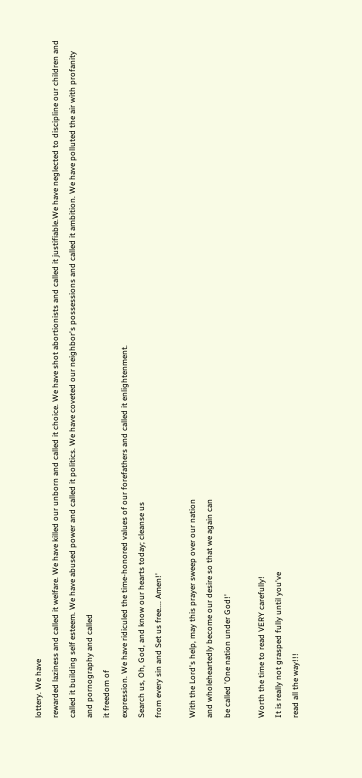lottery. We have
rewarded laziness and called it welfare. We have killed our unborn and called it choice. We have shot abortionists and called it justifiable.We have neglected to discipline our children and called it building self esteem. We have abused power and called it politics. We have coveted our neighbor's possessions and called it ambition. We have polluted the air with profanity and pornography and called
it freedom of
expression. We have ridiculed the time-honored values of our forefathers and called it enlightenment.
Search us, Oh, God, and know our hearts today; cleanse us
from every sin and Set us free.... Amen!'

With the Lord's help, may this prayer sweep over our nation
and wholeheartedly become our desire so that we again can
be called 'One nation under God!'

Worth the time to read VERY carefully!
It is really not grasped fully until you've
read all the way!!!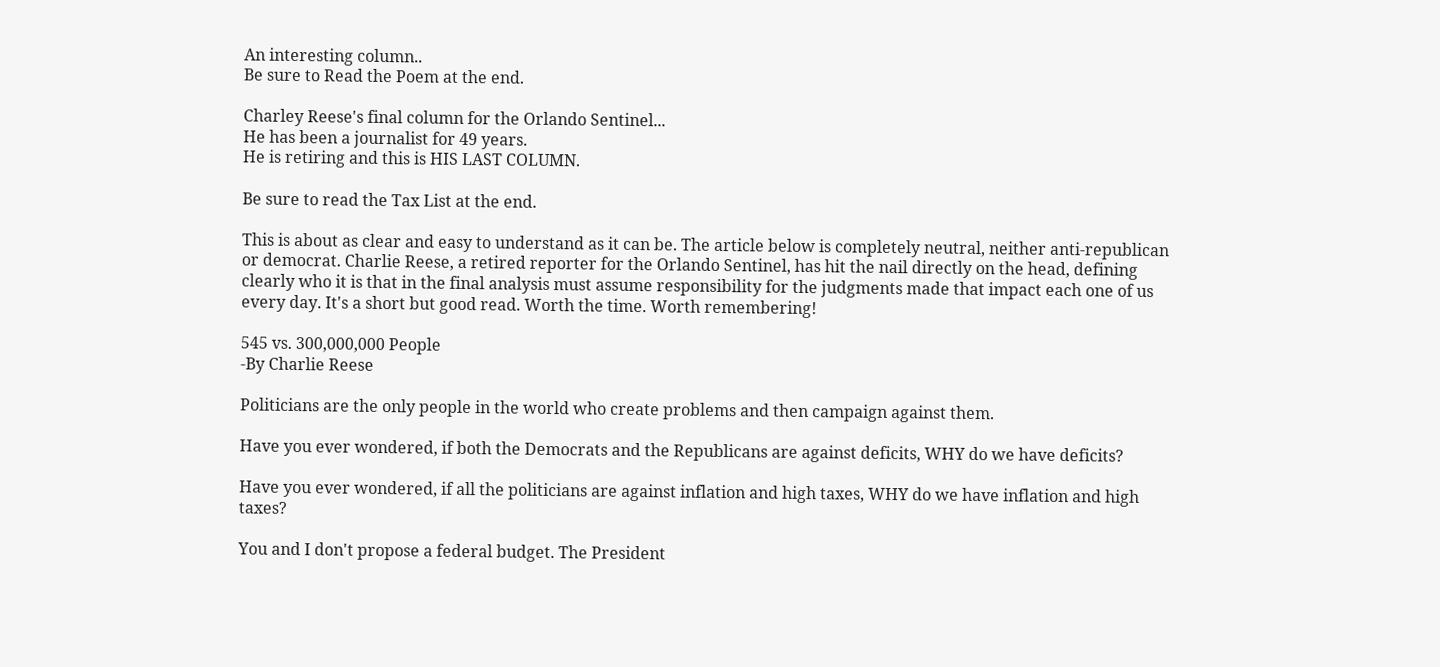An interesting column..
Be sure to Read the Poem at the end.

Charley Reese's final column for the Orlando Sentinel...
He has been a journalist for 49 years.
He is retiring and this is HIS LAST COLUMN.

Be sure to read the Tax List at the end.

This is about as clear and easy to understand as it can be. The article below is completely neutral, neither anti-republican or democrat. Charlie Reese, a retired reporter for the Orlando Sentinel, has hit the nail directly on the head, defining clearly who it is that in the final analysis must assume responsibility for the judgments made that impact each one of us every day. It's a short but good read. Worth the time. Worth remembering!

545 vs. 300,000,000 People
-By Charlie Reese

Politicians are the only people in the world who create problems and then campaign against them.

Have you ever wondered, if both the Democrats and the Republicans are against deficits, WHY do we have deficits?

Have you ever wondered, if all the politicians are against inflation and high taxes, WHY do we have inflation and high taxes?

You and I don't propose a federal budget. The President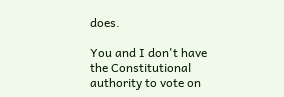does.

You and I don't have the Constitutional authority to vote on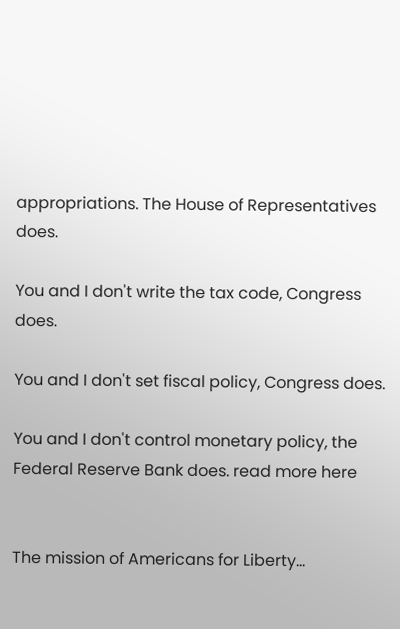appropriations. The House of Representatives does.

You and I don't write the tax code, Congress does.

You and I don't set fiscal policy, Congress does.

You and I don't control monetary policy, the Federal Reserve Bank does. read more here


The mission of Americans for Liberty...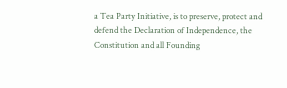a Tea Party Initiative, is to preserve, protect and defend the Declaration of Independence, the Constitution and all Founding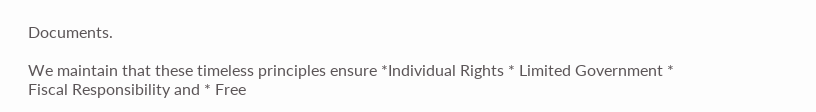Documents.

We maintain that these timeless principles ensure *Individual Rights * Limited Government * Fiscal Responsibility and * Free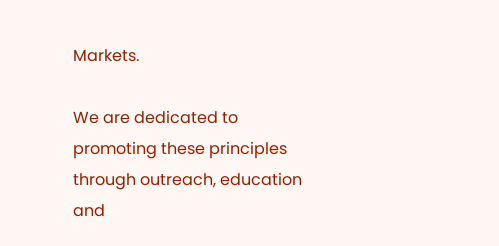Markets.

We are dedicated to promoting these principles through outreach, education and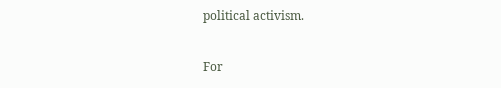political activism.

For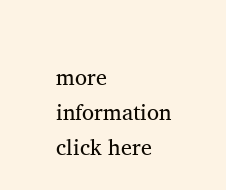more information click here